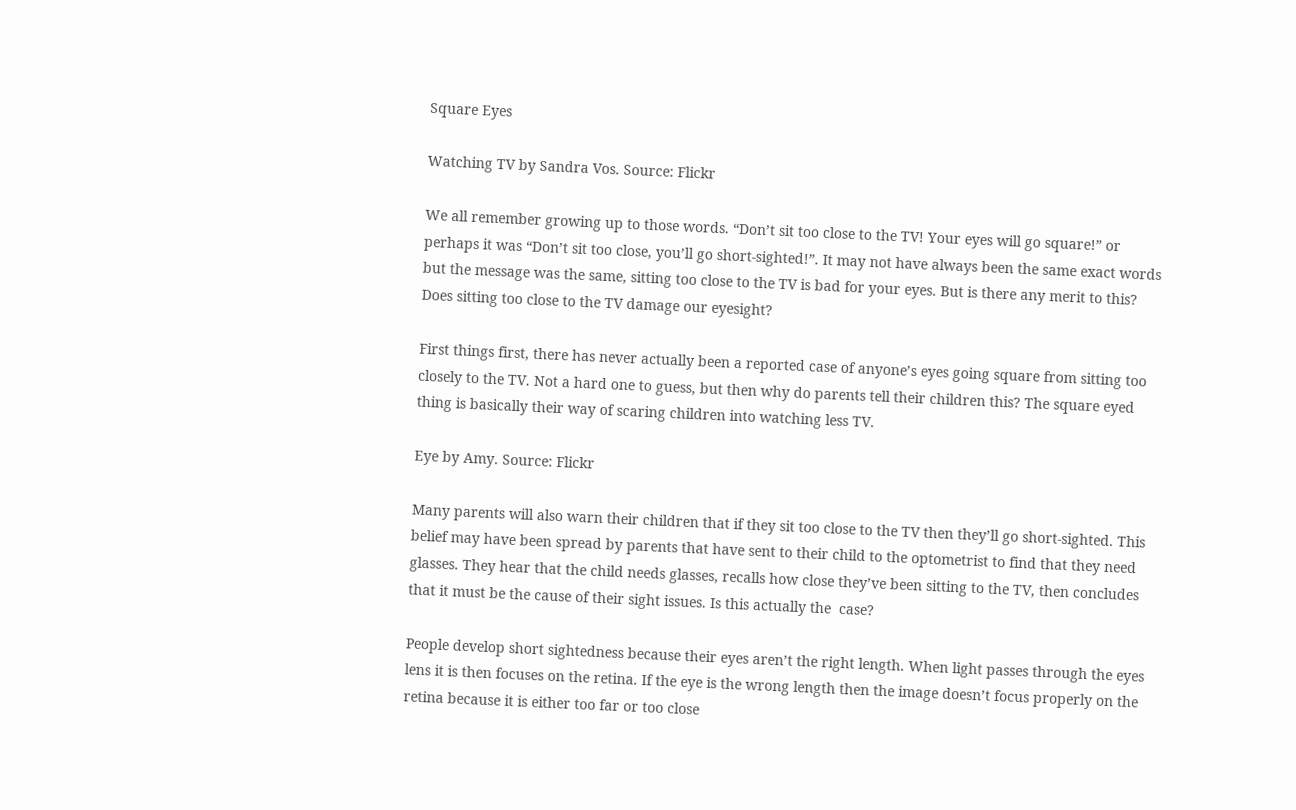Square Eyes

Watching TV by Sandra Vos. Source: Flickr

We all remember growing up to those words. “Don’t sit too close to the TV! Your eyes will go square!” or perhaps it was “Don’t sit too close, you’ll go short-sighted!”. It may not have always been the same exact words but the message was the same, sitting too close to the TV is bad for your eyes. But is there any merit to this? Does sitting too close to the TV damage our eyesight?

First things first, there has never actually been a reported case of anyone’s eyes going square from sitting too closely to the TV. Not a hard one to guess, but then why do parents tell their children this? The square eyed thing is basically their way of scaring children into watching less TV.

Eye by Amy. Source: Flickr

Many parents will also warn their children that if they sit too close to the TV then they’ll go short-sighted. This belief may have been spread by parents that have sent to their child to the optometrist to find that they need glasses. They hear that the child needs glasses, recalls how close they’ve been sitting to the TV, then concludes that it must be the cause of their sight issues. Is this actually the  case?

People develop short sightedness because their eyes aren’t the right length. When light passes through the eyes lens it is then focuses on the retina. If the eye is the wrong length then the image doesn’t focus properly on the retina because it is either too far or too close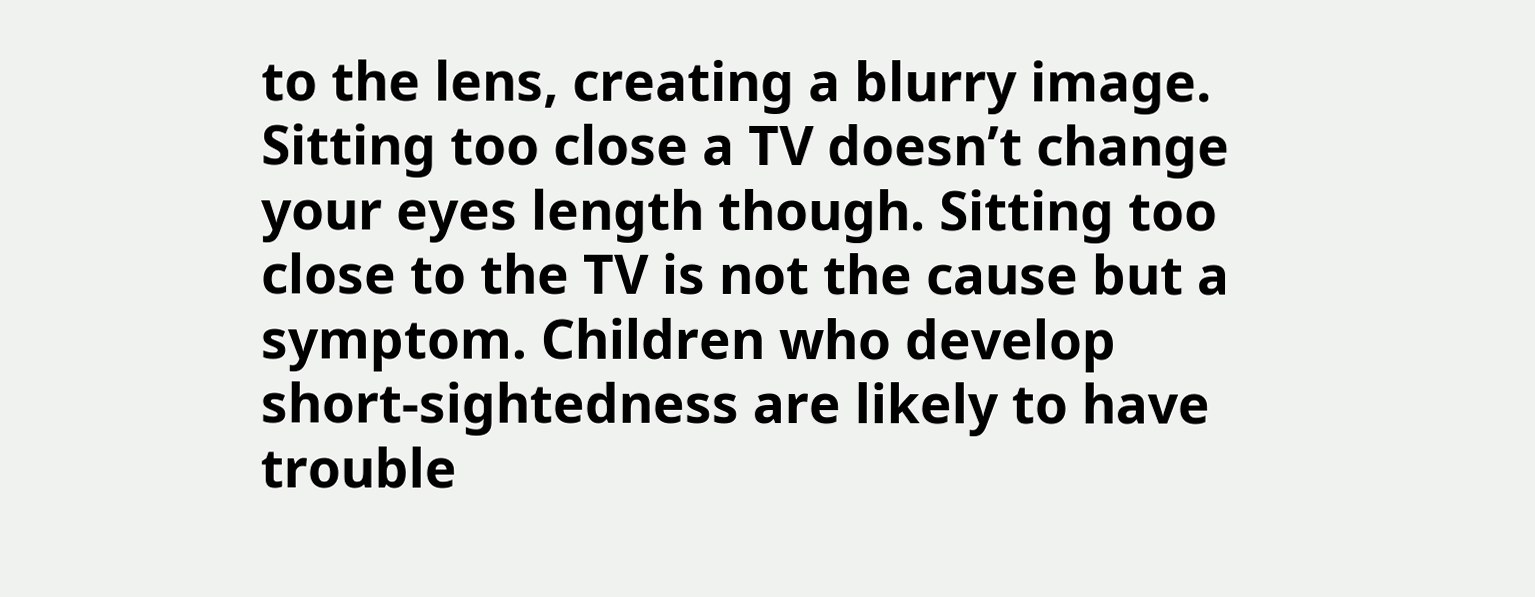to the lens, creating a blurry image. Sitting too close a TV doesn’t change your eyes length though. Sitting too close to the TV is not the cause but a symptom. Children who develop short-sightedness are likely to have trouble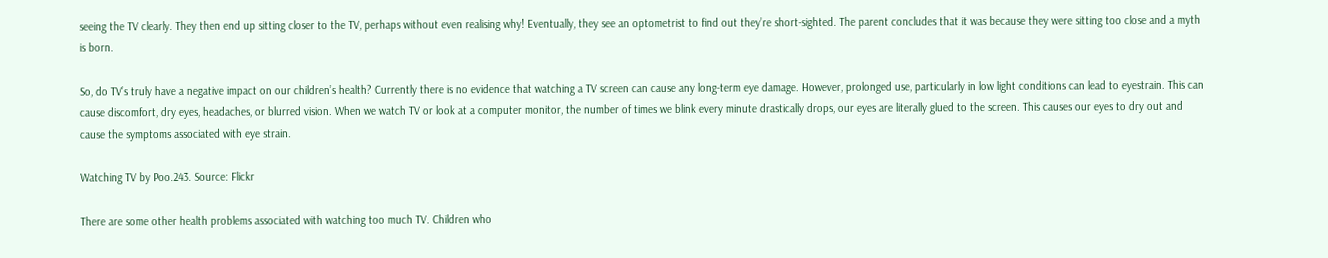seeing the TV clearly. They then end up sitting closer to the TV, perhaps without even realising why! Eventually, they see an optometrist to find out they’re short-sighted. The parent concludes that it was because they were sitting too close and a myth is born.

So, do TV’s truly have a negative impact on our children’s health? Currently there is no evidence that watching a TV screen can cause any long-term eye damage. However, prolonged use, particularly in low light conditions can lead to eyestrain. This can cause discomfort, dry eyes, headaches, or blurred vision. When we watch TV or look at a computer monitor, the number of times we blink every minute drastically drops, our eyes are literally glued to the screen. This causes our eyes to dry out and cause the symptoms associated with eye strain.

Watching TV by Poo.243. Source: Flickr

There are some other health problems associated with watching too much TV. Children who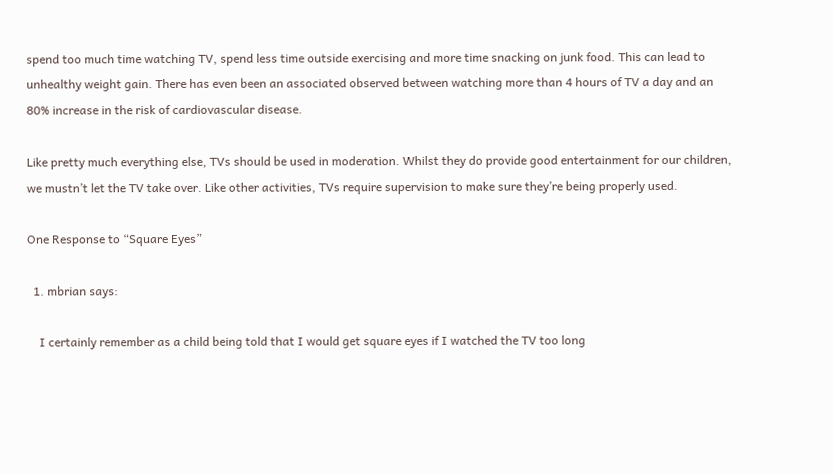spend too much time watching TV, spend less time outside exercising and more time snacking on junk food. This can lead to unhealthy weight gain. There has even been an associated observed between watching more than 4 hours of TV a day and an 80% increase in the risk of cardiovascular disease.

Like pretty much everything else, TVs should be used in moderation. Whilst they do provide good entertainment for our children, we mustn’t let the TV take over. Like other activities, TVs require supervision to make sure they’re being properly used.

One Response to “Square Eyes”

  1. mbrian says:

    I certainly remember as a child being told that I would get square eyes if I watched the TV too long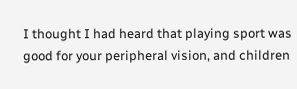I thought I had heard that playing sport was good for your peripheral vision, and children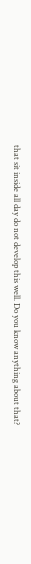that sit inside all day do not develop this well. Do you know anything about that?